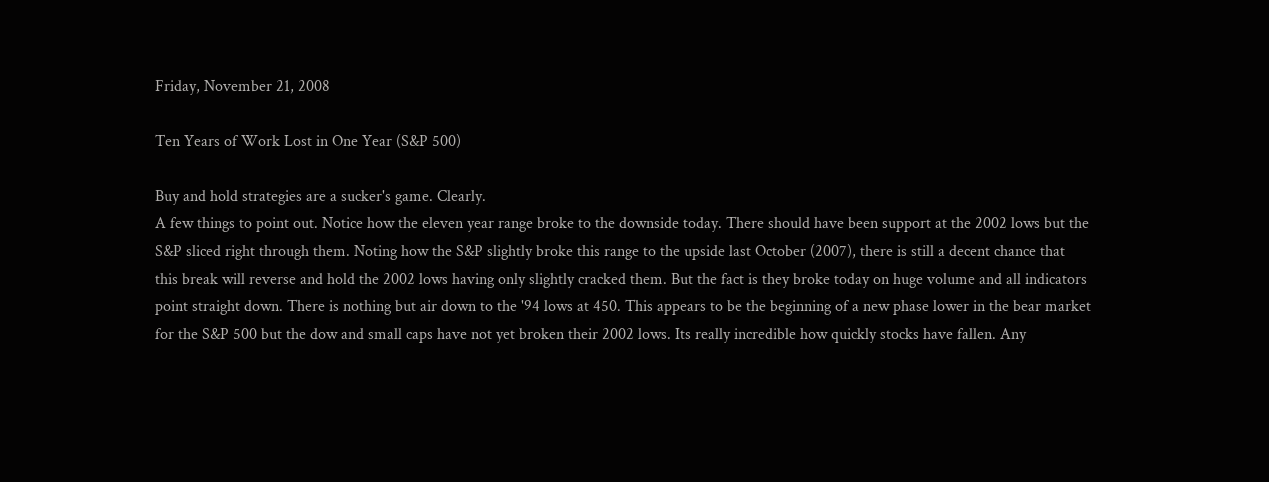Friday, November 21, 2008

Ten Years of Work Lost in One Year (S&P 500)

Buy and hold strategies are a sucker's game. Clearly.
A few things to point out. Notice how the eleven year range broke to the downside today. There should have been support at the 2002 lows but the S&P sliced right through them. Noting how the S&P slightly broke this range to the upside last October (2007), there is still a decent chance that this break will reverse and hold the 2002 lows having only slightly cracked them. But the fact is they broke today on huge volume and all indicators point straight down. There is nothing but air down to the '94 lows at 450. This appears to be the beginning of a new phase lower in the bear market for the S&P 500 but the dow and small caps have not yet broken their 2002 lows. Its really incredible how quickly stocks have fallen. Any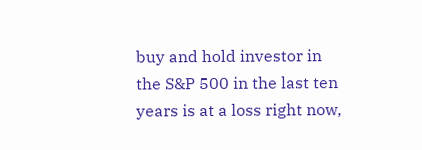buy and hold investor in the S&P 500 in the last ten years is at a loss right now,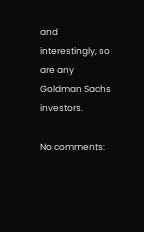and interestingly, so are any Goldman Sachs investors.

No comments: